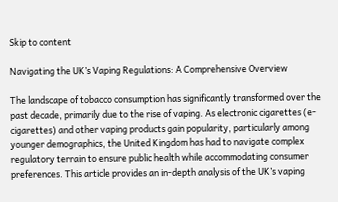Skip to content

Navigating the UK’s Vaping Regulations: A Comprehensive Overview

The landscape of tobacco consumption has significantly transformed over the past decade, primarily due to the rise of vaping. As electronic cigarettes (e-cigarettes) and other vaping products gain popularity, particularly among younger demographics, the United Kingdom has had to navigate complex regulatory terrain to ensure public health while accommodating consumer preferences. This article provides an in-depth analysis of the UK’s vaping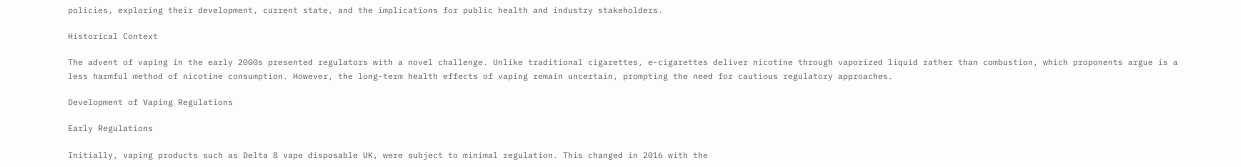policies, exploring their development, current state, and the implications for public health and industry stakeholders.

Historical Context

The advent of vaping in the early 2000s presented regulators with a novel challenge. Unlike traditional cigarettes, e-cigarettes deliver nicotine through vaporized liquid rather than combustion, which proponents argue is a less harmful method of nicotine consumption. However, the long-term health effects of vaping remain uncertain, prompting the need for cautious regulatory approaches.

Development of Vaping Regulations

Early Regulations

Initially, vaping products such as Delta 8 vape disposable UK, were subject to minimal regulation. This changed in 2016 with the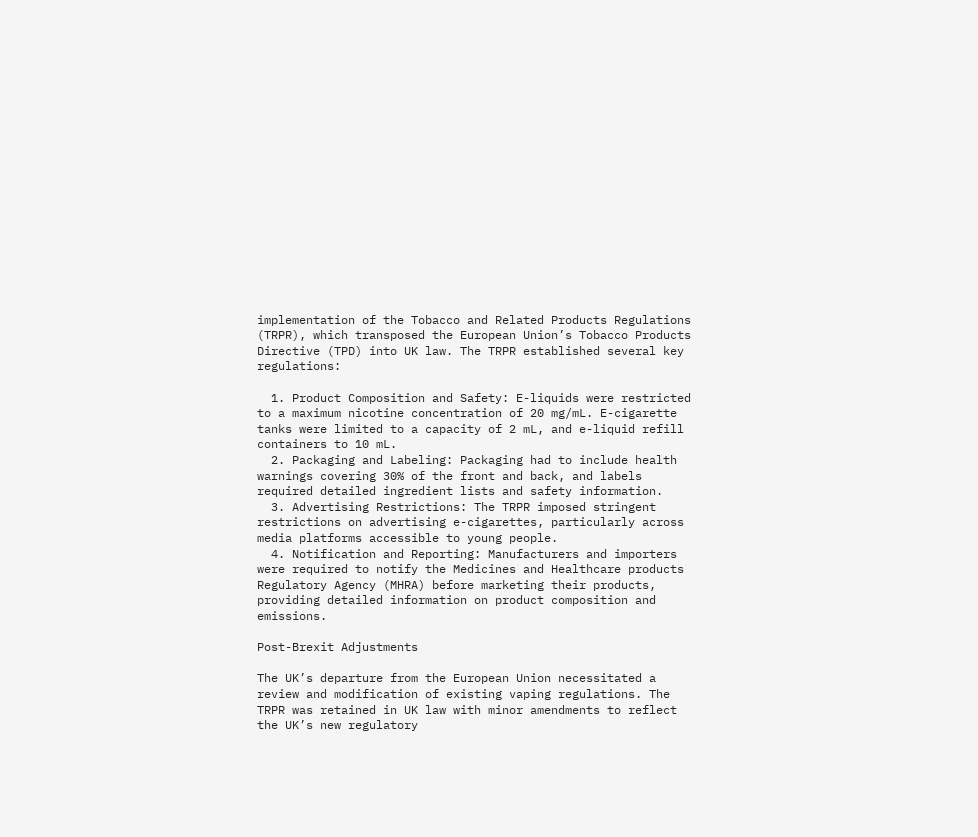implementation of the Tobacco and Related Products Regulations (TRPR), which transposed the European Union’s Tobacco Products Directive (TPD) into UK law. The TRPR established several key regulations:

  1. Product Composition and Safety: E-liquids were restricted to a maximum nicotine concentration of 20 mg/mL. E-cigarette tanks were limited to a capacity of 2 mL, and e-liquid refill containers to 10 mL.
  2. Packaging and Labeling: Packaging had to include health warnings covering 30% of the front and back, and labels required detailed ingredient lists and safety information.
  3. Advertising Restrictions: The TRPR imposed stringent restrictions on advertising e-cigarettes, particularly across media platforms accessible to young people.
  4. Notification and Reporting: Manufacturers and importers were required to notify the Medicines and Healthcare products Regulatory Agency (MHRA) before marketing their products, providing detailed information on product composition and emissions.

Post-Brexit Adjustments

The UK’s departure from the European Union necessitated a review and modification of existing vaping regulations. The TRPR was retained in UK law with minor amendments to reflect the UK’s new regulatory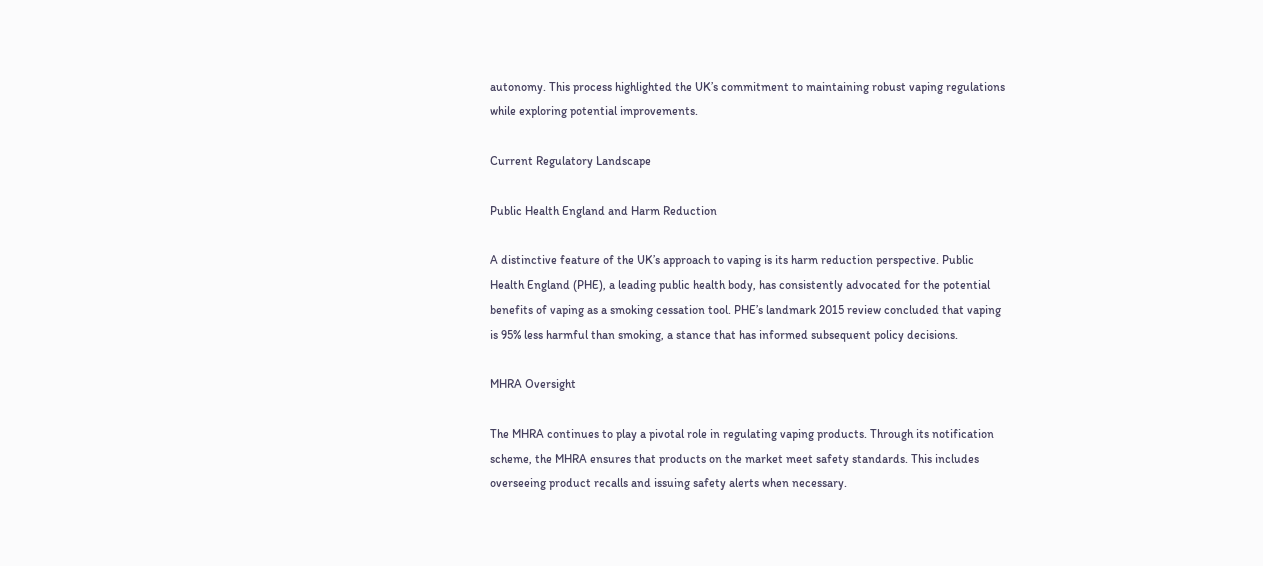autonomy. This process highlighted the UK’s commitment to maintaining robust vaping regulations while exploring potential improvements.

Current Regulatory Landscape

Public Health England and Harm Reduction

A distinctive feature of the UK’s approach to vaping is its harm reduction perspective. Public Health England (PHE), a leading public health body, has consistently advocated for the potential benefits of vaping as a smoking cessation tool. PHE’s landmark 2015 review concluded that vaping is 95% less harmful than smoking, a stance that has informed subsequent policy decisions.

MHRA Oversight

The MHRA continues to play a pivotal role in regulating vaping products. Through its notification scheme, the MHRA ensures that products on the market meet safety standards. This includes overseeing product recalls and issuing safety alerts when necessary.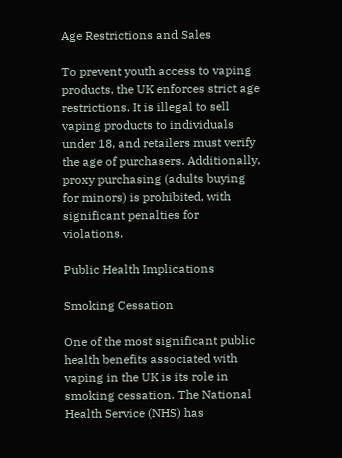Age Restrictions and Sales

To prevent youth access to vaping products, the UK enforces strict age restrictions. It is illegal to sell vaping products to individuals under 18, and retailers must verify the age of purchasers. Additionally, proxy purchasing (adults buying for minors) is prohibited, with significant penalties for violations.

Public Health Implications

Smoking Cessation

One of the most significant public health benefits associated with vaping in the UK is its role in smoking cessation. The National Health Service (NHS) has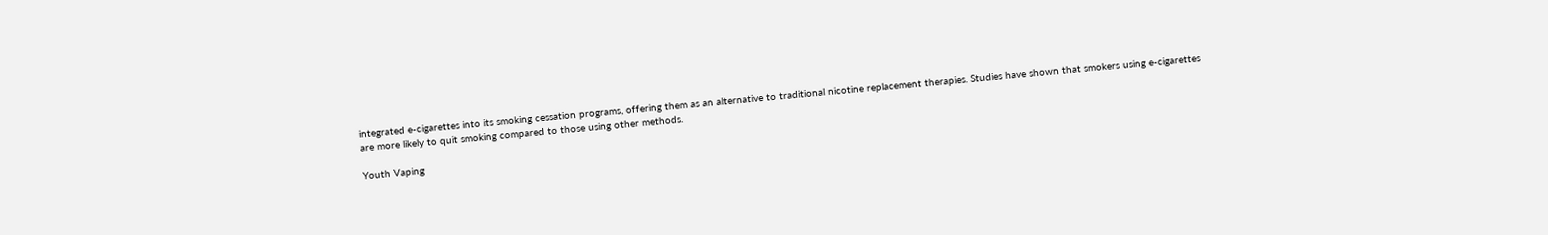integrated e-cigarettes into its smoking cessation programs, offering them as an alternative to traditional nicotine replacement therapies. Studies have shown that smokers using e-cigarettes are more likely to quit smoking compared to those using other methods.

Youth Vaping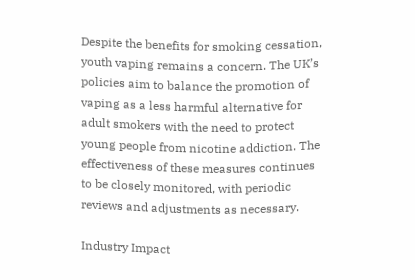Despite the benefits for smoking cessation, youth vaping remains a concern. The UK’s policies aim to balance the promotion of vaping as a less harmful alternative for adult smokers with the need to protect young people from nicotine addiction. The effectiveness of these measures continues to be closely monitored, with periodic reviews and adjustments as necessary.

Industry Impact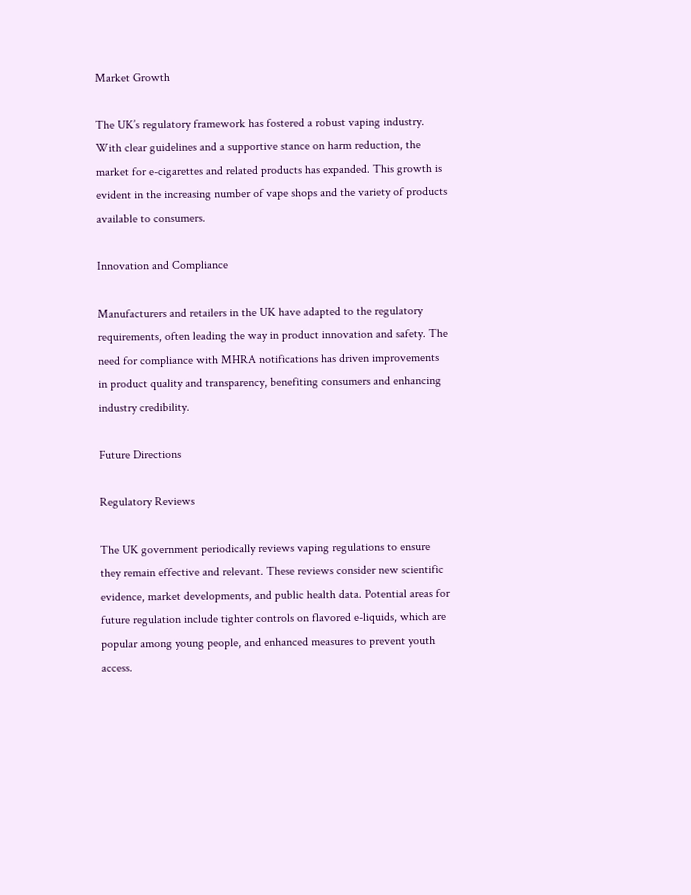Market Growth

The UK’s regulatory framework has fostered a robust vaping industry. With clear guidelines and a supportive stance on harm reduction, the market for e-cigarettes and related products has expanded. This growth is evident in the increasing number of vape shops and the variety of products available to consumers.

Innovation and Compliance

Manufacturers and retailers in the UK have adapted to the regulatory requirements, often leading the way in product innovation and safety. The need for compliance with MHRA notifications has driven improvements in product quality and transparency, benefiting consumers and enhancing industry credibility.

Future Directions

Regulatory Reviews

The UK government periodically reviews vaping regulations to ensure they remain effective and relevant. These reviews consider new scientific evidence, market developments, and public health data. Potential areas for future regulation include tighter controls on flavored e-liquids, which are popular among young people, and enhanced measures to prevent youth access.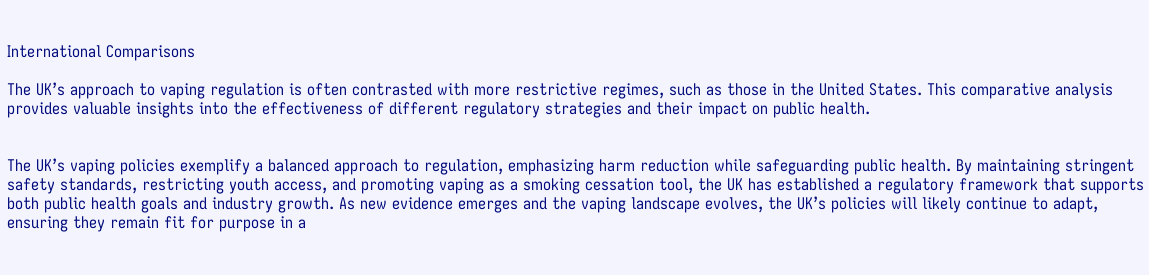International Comparisons

The UK’s approach to vaping regulation is often contrasted with more restrictive regimes, such as those in the United States. This comparative analysis provides valuable insights into the effectiveness of different regulatory strategies and their impact on public health.


The UK’s vaping policies exemplify a balanced approach to regulation, emphasizing harm reduction while safeguarding public health. By maintaining stringent safety standards, restricting youth access, and promoting vaping as a smoking cessation tool, the UK has established a regulatory framework that supports both public health goals and industry growth. As new evidence emerges and the vaping landscape evolves, the UK’s policies will likely continue to adapt, ensuring they remain fit for purpose in a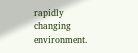rapidly changing environment.